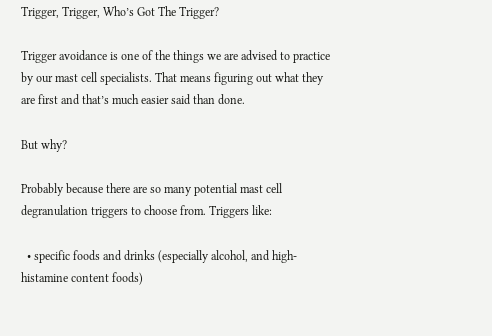Trigger, Trigger, Who’s Got The Trigger?

Trigger avoidance is one of the things we are advised to practice by our mast cell specialists. That means figuring out what they are first and that’s much easier said than done.

But why?

Probably because there are so many potential mast cell degranulation triggers to choose from. Triggers like:

  • specific foods and drinks (especially alcohol, and high-histamine content foods)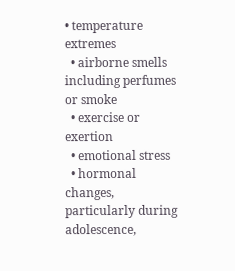• temperature extremes
  • airborne smells including perfumes or smoke
  • exercise or exertion
  • emotional stress
  • hormonal changes, particularly during adolescence,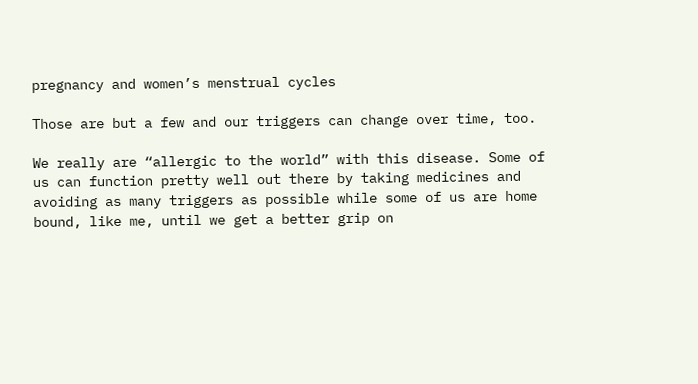pregnancy and women’s menstrual cycles

Those are but a few and our triggers can change over time, too.

We really are “allergic to the world” with this disease. Some of us can function pretty well out there by taking medicines and avoiding as many triggers as possible while some of us are home bound, like me, until we get a better grip on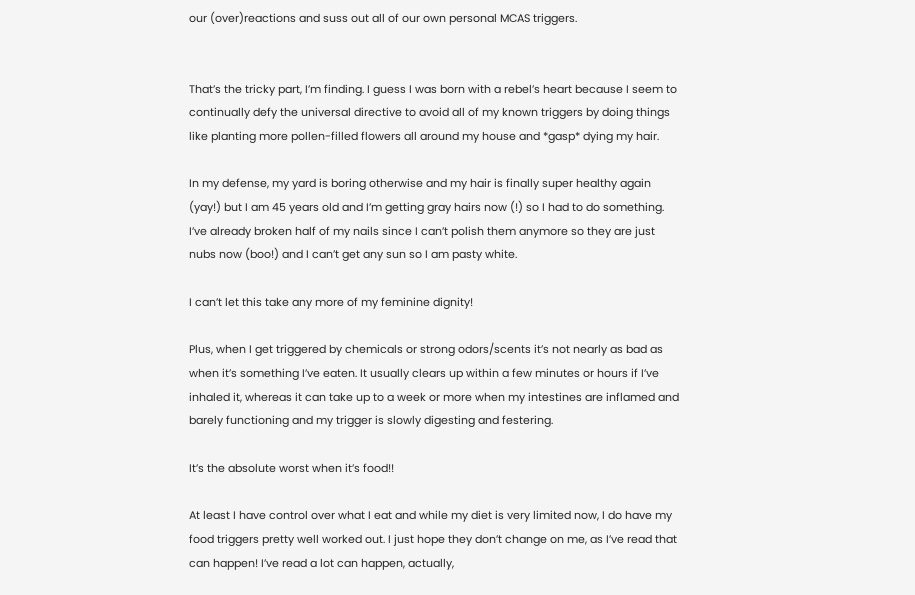our (over)reactions and suss out all of our own personal MCAS triggers.


That’s the tricky part, I’m finding. I guess I was born with a rebel’s heart because I seem to continually defy the universal directive to avoid all of my known triggers by doing things like planting more pollen-filled flowers all around my house and *gasp* dying my hair.

In my defense, my yard is boring otherwise and my hair is finally super healthy again (yay!) but I am 45 years old and I’m getting gray hairs now (!) so I had to do something. I’ve already broken half of my nails since I can’t polish them anymore so they are just nubs now (boo!) and I can’t get any sun so I am pasty white.

I can’t let this take any more of my feminine dignity!

Plus, when I get triggered by chemicals or strong odors/scents it’s not nearly as bad as when it’s something I’ve eaten. It usually clears up within a few minutes or hours if I’ve inhaled it, whereas it can take up to a week or more when my intestines are inflamed and barely functioning and my trigger is slowly digesting and festering.

It’s the absolute worst when it’s food!!

At least I have control over what I eat and while my diet is very limited now, I do have my food triggers pretty well worked out. I just hope they don’t change on me, as I’ve read that can happen! I’ve read a lot can happen, actually,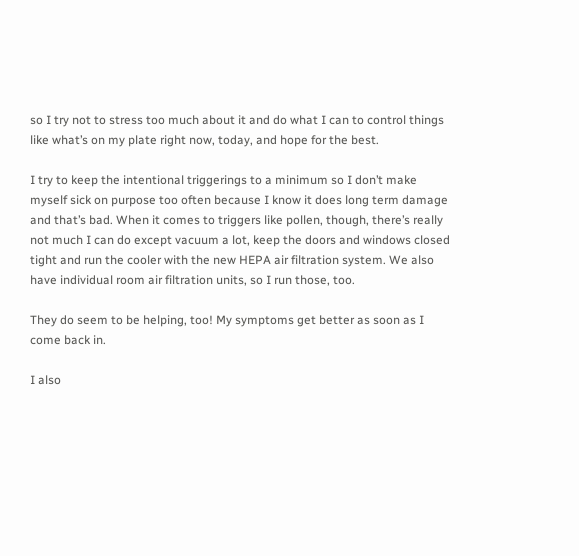so I try not to stress too much about it and do what I can to control things like what’s on my plate right now, today, and hope for the best.

I try to keep the intentional triggerings to a minimum so I don’t make myself sick on purpose too often because I know it does long term damage and that’s bad. When it comes to triggers like pollen, though, there’s really not much I can do except vacuum a lot, keep the doors and windows closed tight and run the cooler with the new HEPA air filtration system. We also have individual room air filtration units, so I run those, too.

They do seem to be helping, too! My symptoms get better as soon as I come back in.

I also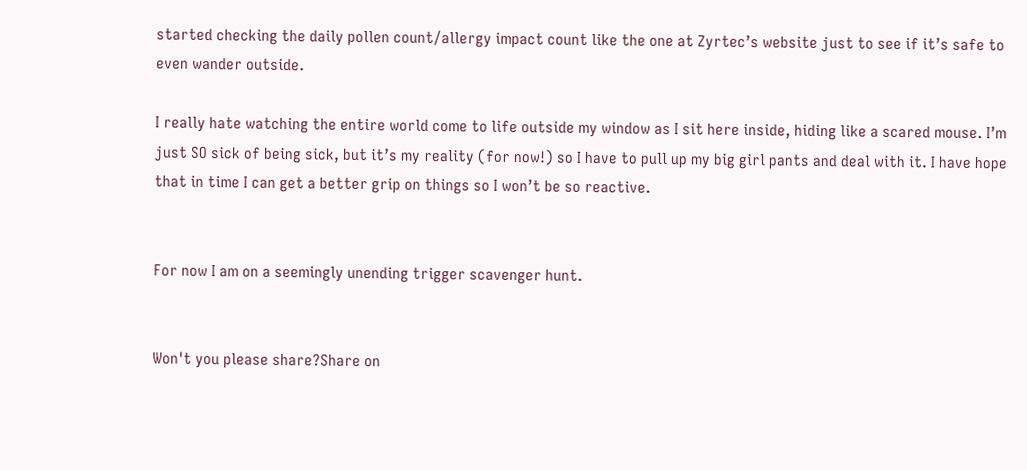started checking the daily pollen count/allergy impact count like the one at Zyrtec’s website just to see if it’s safe to even wander outside.

I really hate watching the entire world come to life outside my window as I sit here inside, hiding like a scared mouse. I’m just SO sick of being sick, but it’s my reality (for now!) so I have to pull up my big girl pants and deal with it. I have hope that in time I can get a better grip on things so I won’t be so reactive.


For now I am on a seemingly unending trigger scavenger hunt.


Won't you please share?Share on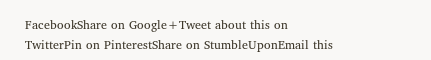FacebookShare on Google+Tweet about this on TwitterPin on PinterestShare on StumbleUponEmail this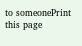to someonePrint this page